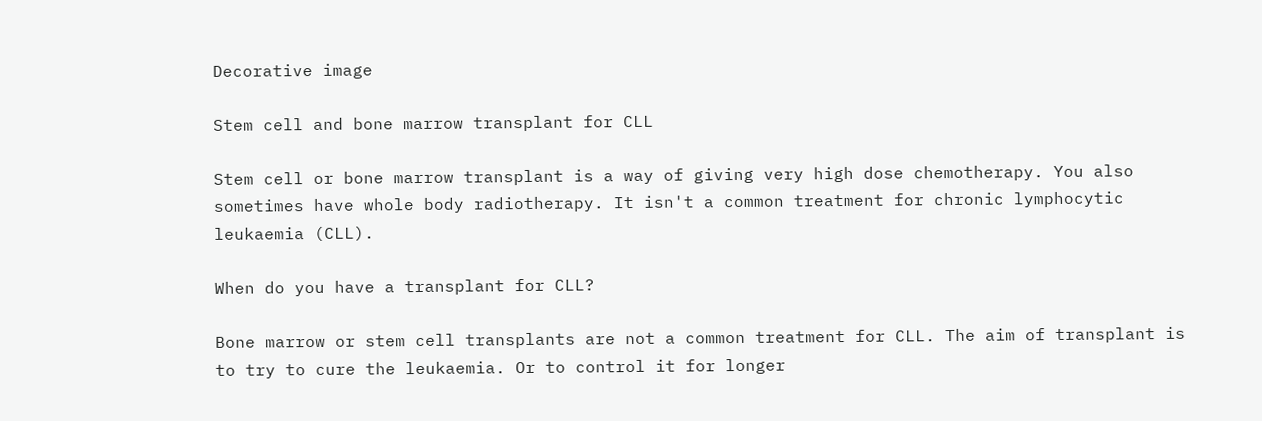Decorative image

Stem cell and bone marrow transplant for CLL

Stem cell or bone marrow transplant is a way of giving very high dose chemotherapy. You also sometimes have whole body radiotherapy. It isn't a common treatment for chronic lymphocytic leukaemia (CLL).

When do you have a transplant for CLL?

Bone marrow or stem cell transplants are not a common treatment for CLL. The aim of transplant is to try to cure the leukaemia. Or to control it for longer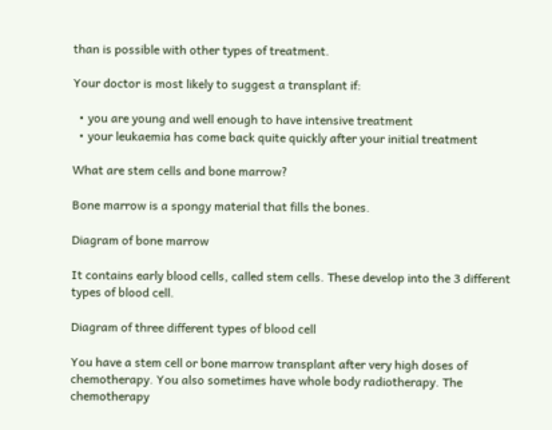than is possible with other types of treatment.

Your doctor is most likely to suggest a transplant if:

  • you are young and well enough to have intensive treatment
  • your leukaemia has come back quite quickly after your initial treatment

What are stem cells and bone marrow?

Bone marrow is a spongy material that fills the bones.

Diagram of bone marrow

It contains early blood cells, called stem cells. These develop into the 3 different types of blood cell.

Diagram of three different types of blood cell

You have a stem cell or bone marrow transplant after very high doses of chemotherapy. You also sometimes have whole body radiotherapy. The chemotherapy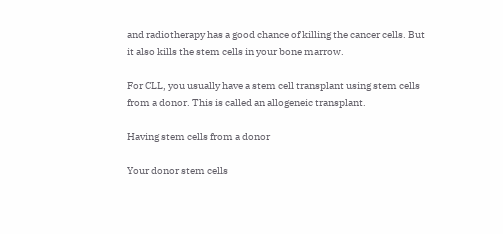and radiotherapy has a good chance of killing the cancer cells. But it also kills the stem cells in your bone marrow.

For CLL, you usually have a stem cell transplant using stem cells from a donor. This is called an allogeneic transplant.

Having stem cells from a donor

Your donor stem cells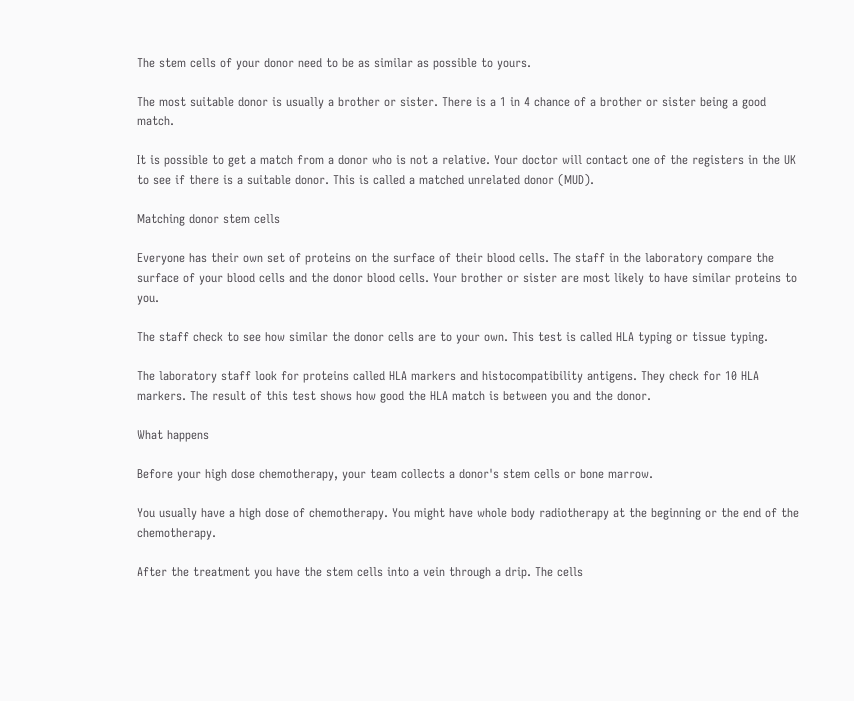The stem cells of your donor need to be as similar as possible to yours.

The most suitable donor is usually a brother or sister. There is a 1 in 4 chance of a brother or sister being a good match.

It is possible to get a match from a donor who is not a relative. Your doctor will contact one of the registers in the UK to see if there is a suitable donor. This is called a matched unrelated donor (MUD).

Matching donor stem cells

Everyone has their own set of proteins on the surface of their blood cells. The staff in the laboratory compare the surface of your blood cells and the donor blood cells. Your brother or sister are most likely to have similar proteins to you.

The staff check to see how similar the donor cells are to your own. This test is called HLA typing or tissue typing.

The laboratory staff look for proteins called HLA markers and histocompatibility antigens. They check for 10 HLA markers. The result of this test shows how good the HLA match is between you and the donor.

What happens

Before your high dose chemotherapy, your team collects a donor's stem cells or bone marrow.

You usually have a high dose of chemotherapy. You might have whole body radiotherapy at the beginning or the end of the chemotherapy.

After the treatment you have the stem cells into a vein through a drip. The cells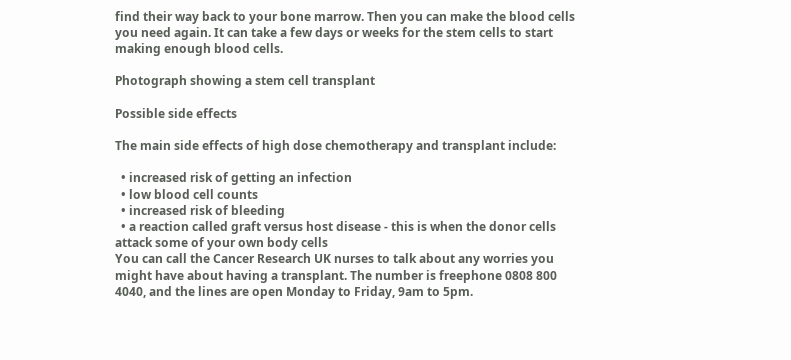find their way back to your bone marrow. Then you can make the blood cells you need again. It can take a few days or weeks for the stem cells to start making enough blood cells.

Photograph showing a stem cell transplant

Possible side effects

The main side effects of high dose chemotherapy and transplant include:

  • increased risk of getting an infection
  • low blood cell counts
  • increased risk of bleeding
  • a reaction called graft versus host disease - this is when the donor cells attack some of your own body cells
You can call the Cancer Research UK nurses to talk about any worries you might have about having a transplant. The number is freephone 0808 800 4040, and the lines are open Monday to Friday, 9am to 5pm.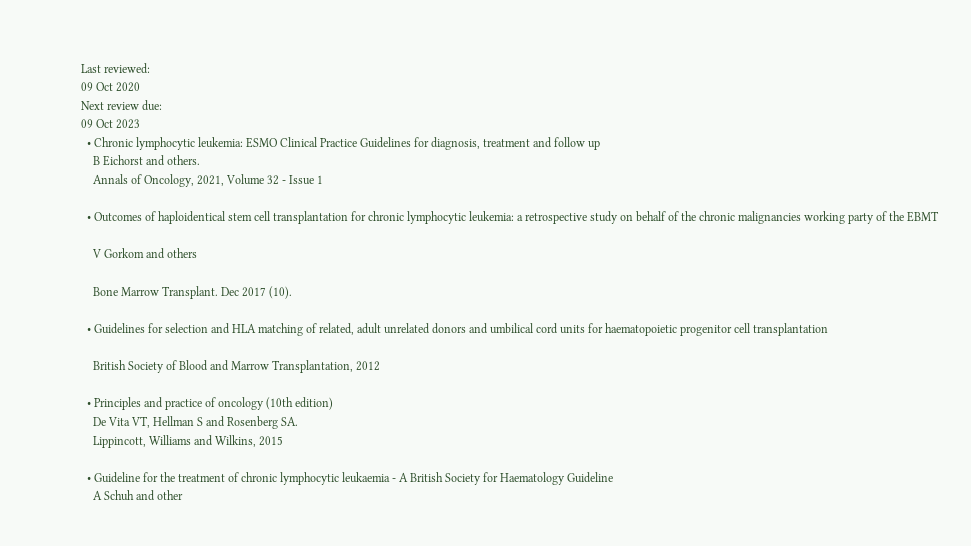Last reviewed:
09 Oct 2020
Next review due:
09 Oct 2023
  • Chronic lymphocytic leukemia: ESMO Clinical Practice Guidelines for diagnosis, treatment and follow up
    B Eichorst and others.
    Annals of Oncology, 2021, Volume 32 - Issue 1

  • Outcomes of haploidentical stem cell transplantation for chronic lymphocytic leukemia: a retrospective study on behalf of the chronic malignancies working party of the EBMT

    V Gorkom and others

    Bone Marrow Transplant. Dec 2017 (10).

  • Guidelines for selection and HLA matching of related, adult unrelated donors and umbilical cord units for haematopoietic progenitor cell transplantation

    British Society of Blood and Marrow Transplantation, 2012

  • Principles and practice of oncology (10th edition)
    De Vita VT, Hellman S and Rosenberg SA.
    Lippincott, Williams and Wilkins, 2015

  • Guideline for the treatment of chronic lymphocytic leukaemia - A British Society for Haematology Guideline
    A Schuh and other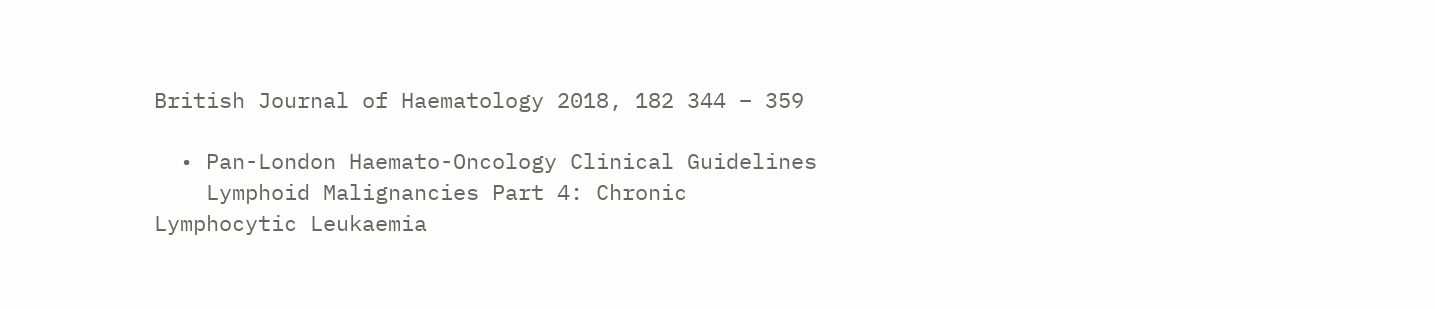British Journal of Haematology 2018, 182 344 – 359

  • Pan-London Haemato-Oncology Clinical Guidelines
    Lymphoid Malignancies Part 4: Chronic Lymphocytic Leukaemia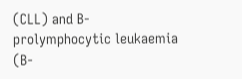(CLL) and B-prolymphocytic leukaemia (B-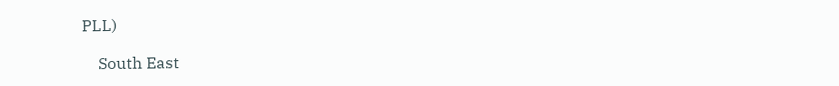PLL)

    South East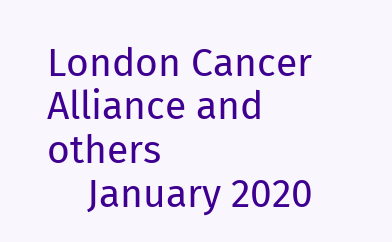London Cancer Alliance and others
    January 2020